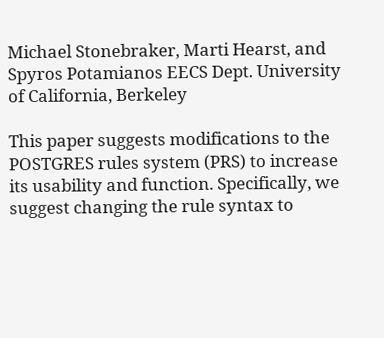Michael Stonebraker, Marti Hearst, and Spyros Potamianos EECS Dept. University of California, Berkeley

This paper suggests modifications to the POSTGRES rules system (PRS) to increase its usability and function. Specifically, we suggest changing the rule syntax to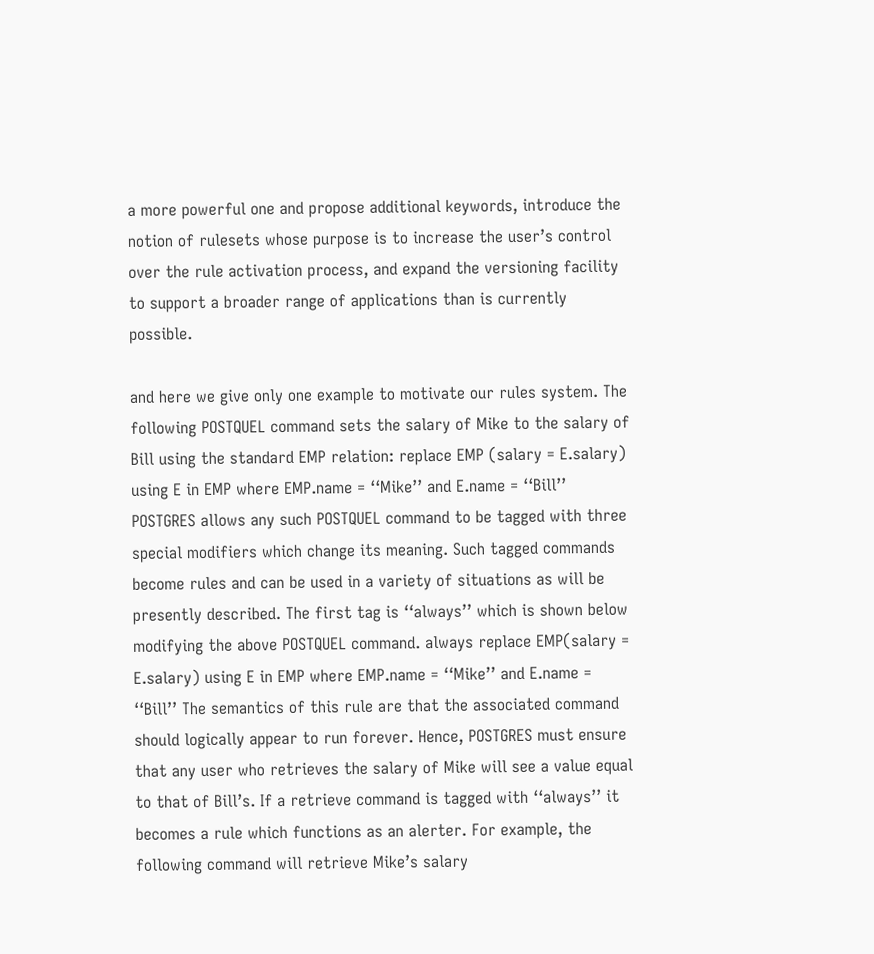a more powerful one and propose additional keywords, introduce the notion of rulesets whose purpose is to increase the user’s control over the rule activation process, and expand the versioning facility to support a broader range of applications than is currently possible.

and here we give only one example to motivate our rules system. The following POSTQUEL command sets the salary of Mike to the salary of Bill using the standard EMP relation: replace EMP (salary = E.salary) using E in EMP where EMP.name = ‘‘Mike’’ and E.name = ‘‘Bill’’ POSTGRES allows any such POSTQUEL command to be tagged with three special modifiers which change its meaning. Such tagged commands become rules and can be used in a variety of situations as will be presently described. The first tag is ‘‘always’’ which is shown below modifying the above POSTQUEL command. always replace EMP(salary = E.salary) using E in EMP where EMP.name = ‘‘Mike’’ and E.name = ‘‘Bill’’ The semantics of this rule are that the associated command should logically appear to run forever. Hence, POSTGRES must ensure that any user who retrieves the salary of Mike will see a value equal to that of Bill’s. If a retrieve command is tagged with ‘‘always’’ it becomes a rule which functions as an alerter. For example, the following command will retrieve Mike’s salary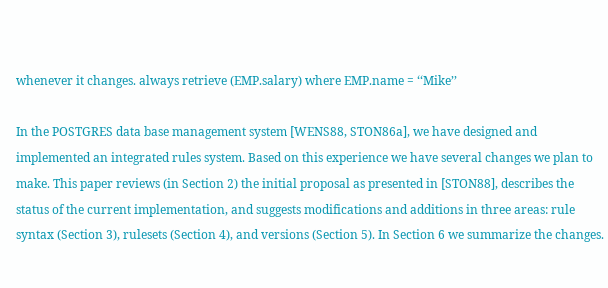whenever it changes. always retrieve (EMP.salary) where EMP.name = ‘‘Mike’’

In the POSTGRES data base management system [WENS88, STON86a], we have designed and implemented an integrated rules system. Based on this experience we have several changes we plan to make. This paper reviews (in Section 2) the initial proposal as presented in [STON88], describes the status of the current implementation, and suggests modifications and additions in three areas: rule syntax (Section 3), rulesets (Section 4), and versions (Section 5). In Section 6 we summarize the changes.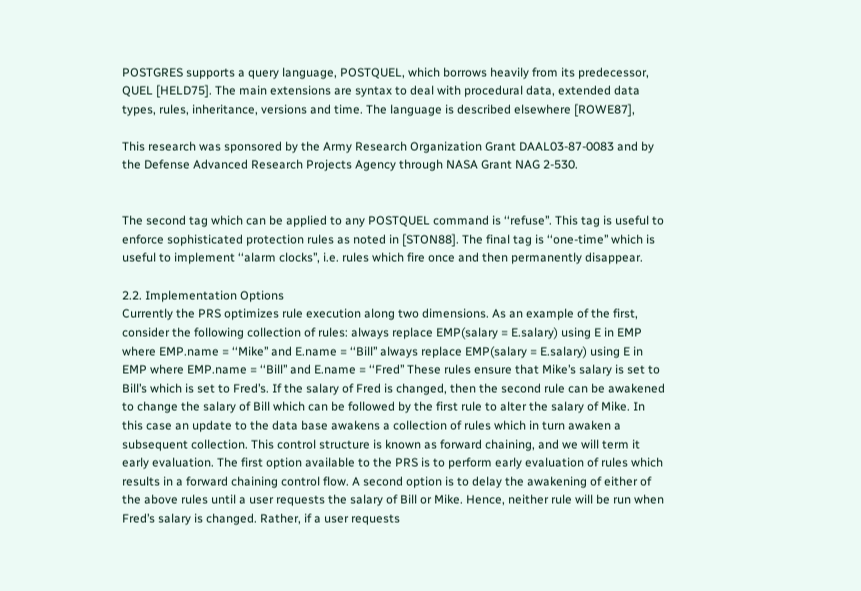POSTGRES supports a query language, POSTQUEL, which borrows heavily from its predecessor, QUEL [HELD75]. The main extensions are syntax to deal with procedural data, extended data types, rules, inheritance, versions and time. The language is described elsewhere [ROWE87],

This research was sponsored by the Army Research Organization Grant DAAL03-87-0083 and by the Defense Advanced Research Projects Agency through NASA Grant NAG 2-530.


The second tag which can be applied to any POSTQUEL command is ‘‘refuse’’. This tag is useful to enforce sophisticated protection rules as noted in [STON88]. The final tag is ‘‘one-time’’ which is useful to implement ‘‘alarm clocks’’, i.e. rules which fire once and then permanently disappear.

2.2. Implementation Options
Currently the PRS optimizes rule execution along two dimensions. As an example of the first, consider the following collection of rules: always replace EMP(salary = E.salary) using E in EMP where EMP.name = ‘‘Mike’’ and E.name = ‘‘Bill’’ always replace EMP(salary = E.salary) using E in EMP where EMP.name = ‘‘Bill’’ and E.name = ‘‘Fred’’ These rules ensure that Mike’s salary is set to Bill’s which is set to Fred’s. If the salary of Fred is changed, then the second rule can be awakened to change the salary of Bill which can be followed by the first rule to alter the salary of Mike. In this case an update to the data base awakens a collection of rules which in turn awaken a subsequent collection. This control structure is known as forward chaining, and we will term it early evaluation. The first option available to the PRS is to perform early evaluation of rules which results in a forward chaining control flow. A second option is to delay the awakening of either of the above rules until a user requests the salary of Bill or Mike. Hence, neither rule will be run when Fred’s salary is changed. Rather, if a user requests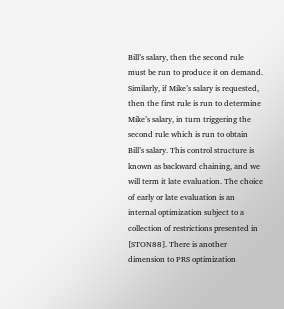Bill’s salary, then the second rule must be run to produce it on demand. Similarly, if Mike’s salary is requested, then the first rule is run to determine Mike’s salary, in turn triggering the second rule which is run to obtain Bill’s salary. This control structure is known as backward chaining, and we will term it late evaluation. The choice of early or late evaluation is an internal optimization subject to a collection of restrictions presented in [STON88]. There is another dimension to PRS optimization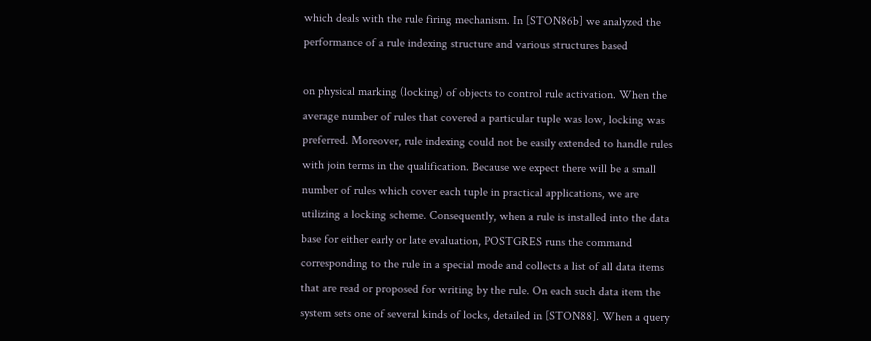which deals with the rule firing mechanism. In [STON86b] we analyzed the performance of a rule indexing structure and various structures based

on physical marking (locking) of objects to control rule activation. When the average number of rules that covered a particular tuple was low, locking was preferred. Moreover, rule indexing could not be easily extended to handle rules with join terms in the qualification. Because we expect there will be a small number of rules which cover each tuple in practical applications, we are utilizing a locking scheme. Consequently, when a rule is installed into the data base for either early or late evaluation, POSTGRES runs the command corresponding to the rule in a special mode and collects a list of all data items that are read or proposed for writing by the rule. On each such data item the system sets one of several kinds of locks, detailed in [STON88]. When a query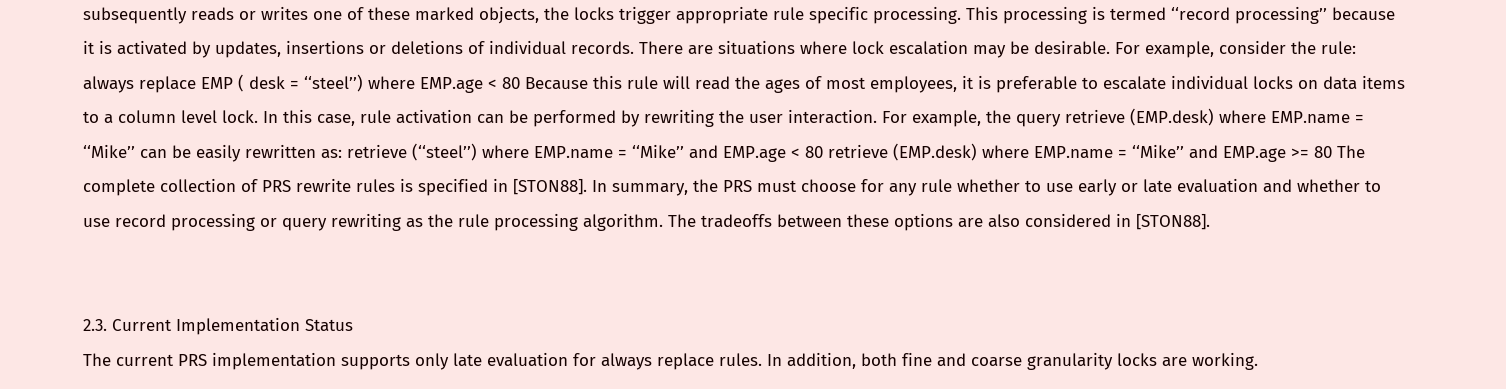subsequently reads or writes one of these marked objects, the locks trigger appropriate rule specific processing. This processing is termed ‘‘record processing’’ because it is activated by updates, insertions or deletions of individual records. There are situations where lock escalation may be desirable. For example, consider the rule: always replace EMP ( desk = ‘‘steel’’) where EMP.age < 80 Because this rule will read the ages of most employees, it is preferable to escalate individual locks on data items to a column level lock. In this case, rule activation can be performed by rewriting the user interaction. For example, the query retrieve (EMP.desk) where EMP.name = ‘‘Mike’’ can be easily rewritten as: retrieve (‘‘steel’’) where EMP.name = ‘‘Mike’’ and EMP.age < 80 retrieve (EMP.desk) where EMP.name = ‘‘Mike’’ and EMP.age >= 80 The complete collection of PRS rewrite rules is specified in [STON88]. In summary, the PRS must choose for any rule whether to use early or late evaluation and whether to use record processing or query rewriting as the rule processing algorithm. The tradeoffs between these options are also considered in [STON88].


2.3. Current Implementation Status
The current PRS implementation supports only late evaluation for always replace rules. In addition, both fine and coarse granularity locks are working.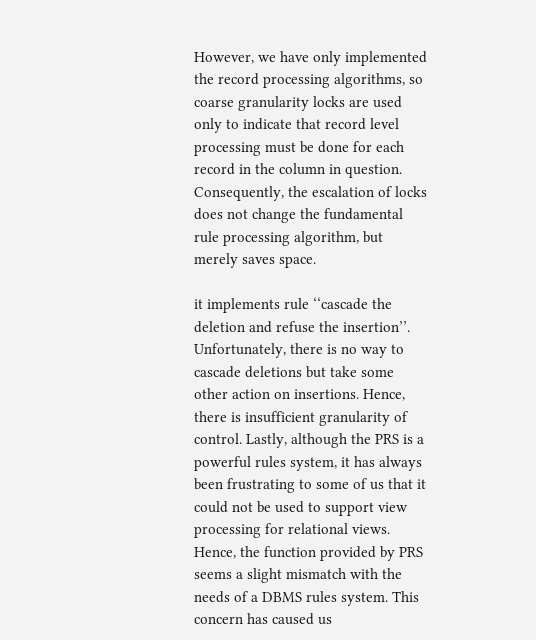However, we have only implemented the record processing algorithms, so coarse granularity locks are used only to indicate that record level processing must be done for each record in the column in question. Consequently, the escalation of locks does not change the fundamental rule processing algorithm, but merely saves space.

it implements rule ‘‘cascade the deletion and refuse the insertion’’. Unfortunately, there is no way to cascade deletions but take some other action on insertions. Hence, there is insufficient granularity of control. Lastly, although the PRS is a powerful rules system, it has always been frustrating to some of us that it could not be used to support view processing for relational views. Hence, the function provided by PRS seems a slight mismatch with the needs of a DBMS rules system. This concern has caused us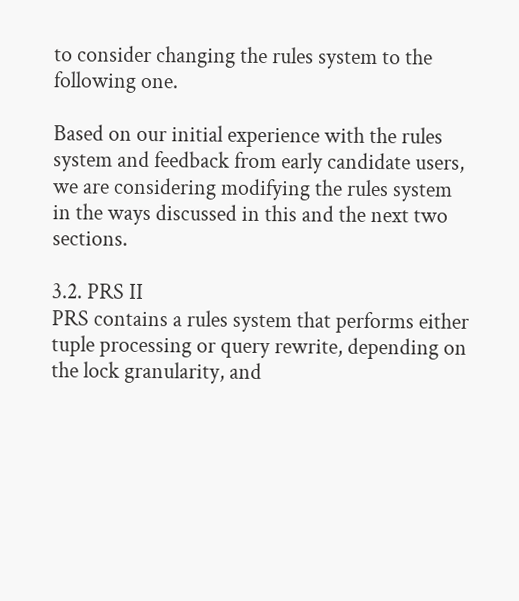to consider changing the rules system to the following one.

Based on our initial experience with the rules system and feedback from early candidate users, we are considering modifying the rules system in the ways discussed in this and the next two sections.

3.2. PRS II
PRS contains a rules system that performs either tuple processing or query rewrite, depending on the lock granularity, and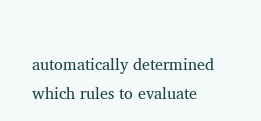automatically determined which rules to evaluate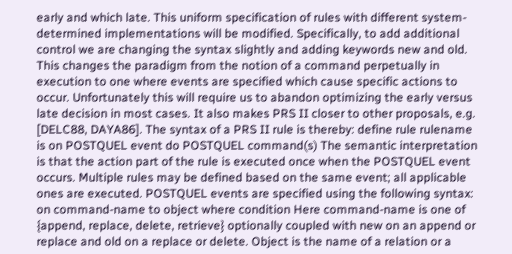early and which late. This uniform specification of rules with different system-determined implementations will be modified. Specifically, to add additional control we are changing the syntax slightly and adding keywords new and old. This changes the paradigm from the notion of a command perpetually in execution to one where events are specified which cause specific actions to occur. Unfortunately this will require us to abandon optimizing the early versus late decision in most cases. It also makes PRS II closer to other proposals, e.g. [DELC88, DAYA86]. The syntax of a PRS II rule is thereby: define rule rulename is on POSTQUEL event do POSTQUEL command(s) The semantic interpretation is that the action part of the rule is executed once when the POSTQUEL event occurs. Multiple rules may be defined based on the same event; all applicable ones are executed. POSTQUEL events are specified using the following syntax: on command-name to object where condition Here command-name is one of {append, replace, delete, retrieve} optionally coupled with new on an append or replace and old on a replace or delete. Object is the name of a relation or a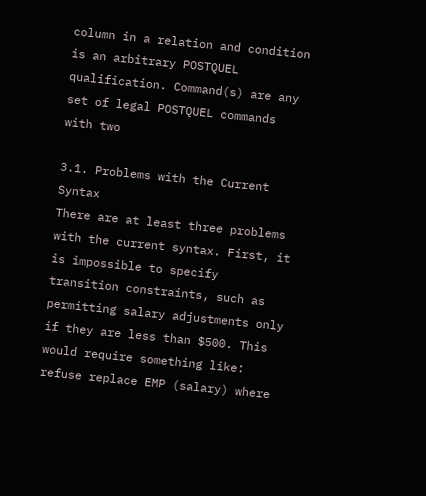column in a relation and condition is an arbitrary POSTQUEL qualification. Command(s) are any set of legal POSTQUEL commands with two

3.1. Problems with the Current Syntax
There are at least three problems with the current syntax. First, it is impossible to specify transition constraints, such as permitting salary adjustments only if they are less than $500. This would require something like: refuse replace EMP (salary) where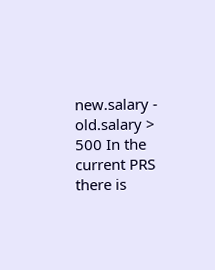new.salary - old.salary > 500 In the current PRS there is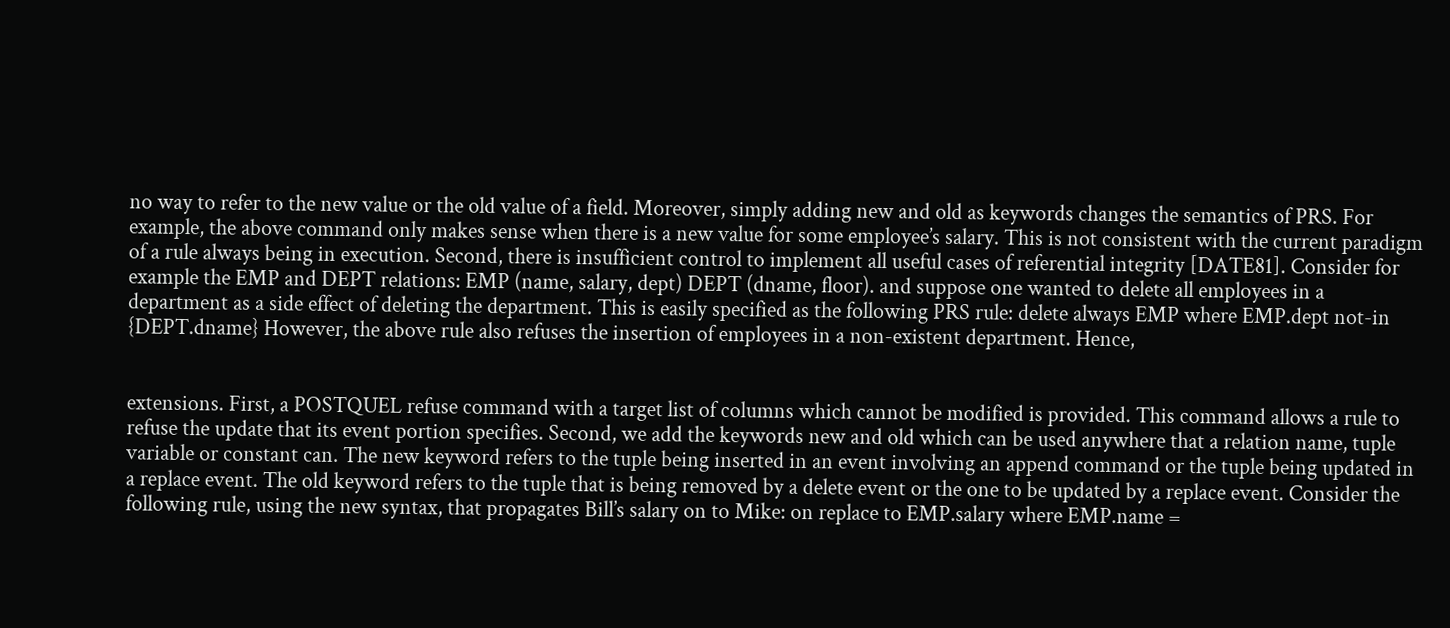no way to refer to the new value or the old value of a field. Moreover, simply adding new and old as keywords changes the semantics of PRS. For example, the above command only makes sense when there is a new value for some employee’s salary. This is not consistent with the current paradigm of a rule always being in execution. Second, there is insufficient control to implement all useful cases of referential integrity [DATE81]. Consider for example the EMP and DEPT relations: EMP (name, salary, dept) DEPT (dname, floor). and suppose one wanted to delete all employees in a department as a side effect of deleting the department. This is easily specified as the following PRS rule: delete always EMP where EMP.dept not-in {DEPT.dname} However, the above rule also refuses the insertion of employees in a non-existent department. Hence,


extensions. First, a POSTQUEL refuse command with a target list of columns which cannot be modified is provided. This command allows a rule to refuse the update that its event portion specifies. Second, we add the keywords new and old which can be used anywhere that a relation name, tuple variable or constant can. The new keyword refers to the tuple being inserted in an event involving an append command or the tuple being updated in a replace event. The old keyword refers to the tuple that is being removed by a delete event or the one to be updated by a replace event. Consider the following rule, using the new syntax, that propagates Bill’s salary on to Mike: on replace to EMP.salary where EMP.name =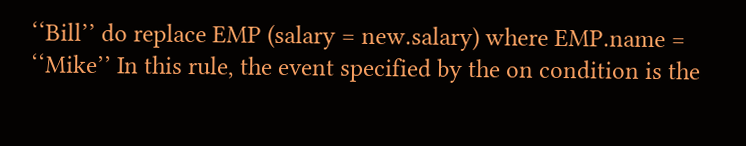‘‘Bill’’ do replace EMP (salary = new.salary) where EMP.name = ‘‘Mike’’ In this rule, the event specified by the on condition is the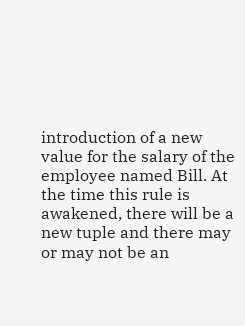introduction of a new value for the salary of the employee named Bill. At the time this rule is awakened, there will be a new tuple and there may or may not be an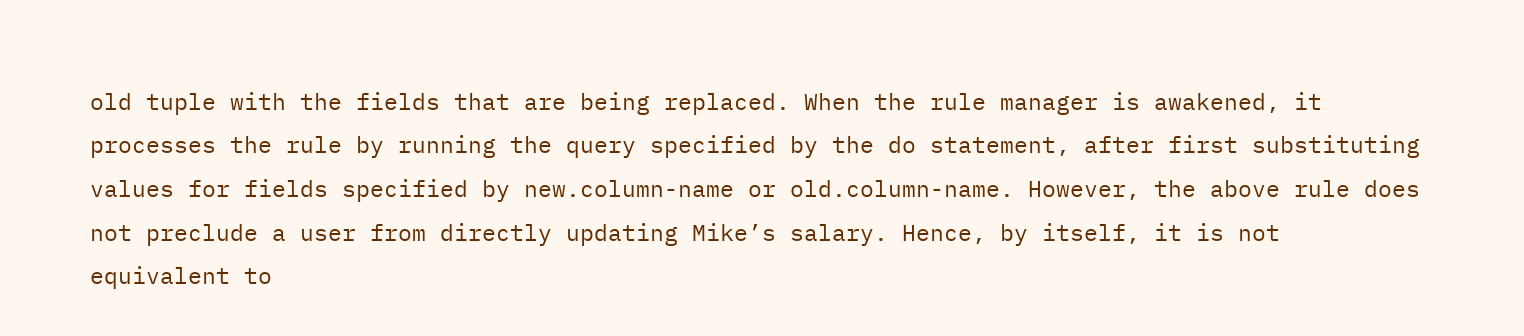old tuple with the fields that are being replaced. When the rule manager is awakened, it processes the rule by running the query specified by the do statement, after first substituting values for fields specified by new.column-name or old.column-name. However, the above rule does not preclude a user from directly updating Mike’s salary. Hence, by itself, it is not equivalent to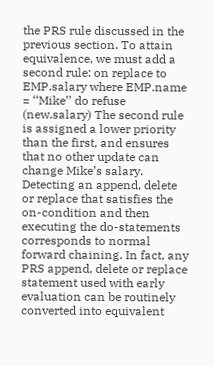the PRS rule discussed in the previous section. To attain equivalence, we must add a second rule: on replace to EMP.salary where EMP.name = ‘‘Mike’’ do refuse (new.salary) The second rule is assigned a lower priority than the first, and ensures that no other update can change Mike’s salary. Detecting an append, delete or replace that satisfies the on-condition and then executing the do-statements corresponds to normal forward chaining. In fact, any PRS append, delete or replace statement used with early evaluation can be routinely converted into equivalent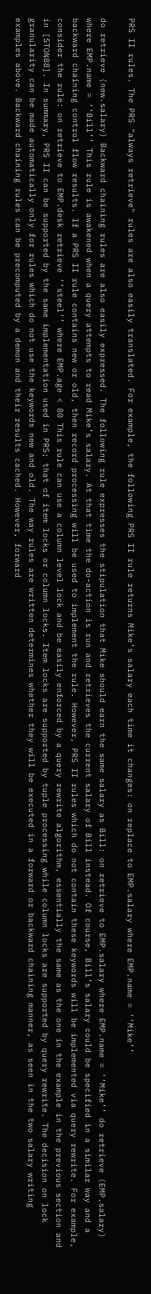PRS II rules. The PRS "always retrieve" rules are also easily translated. For example, the following PRS II rule returns Mike’s salary each time it changes: on replace to EMP.salary where EMP.name = ‘‘Mike’’

do retrieve (new.salary) Backward chaining rules are also easily expressed. The following rule expresses the stipulation that Mike should earn the same salary as Bill: on retrieve to EMP.salary where EMP.name = ‘‘Mike’’ do retrieve (EMP.salary) where EMP.name = ‘‘Bill’’ This rule is awakened when a query attempts to read Mike’s salary. At that time the do-action is run and retrieves the current salary of Bill instead. Of course, Bill’s salary could be specified in a similar way and a backward chaining control flow results. If a PRS II rule contains new or old, then record processing will be used to implement the rule. However, PRS II rules which do not contain these keywords will be implemented via query rewrite. For example, consider the rule: on retrieve to EMP.desk retrieve ‘‘steel’’ where EMP.age < 80 This rule can use a column level lock and be easily enforced by a query rewrite algorithm, essentially the same as the one in the example in the previous section and in [STON88]. In summary, PRS II can be supported by the same implementation used in PRS; that of item locks or column locks. Item locks are supported by tuple processing while column locks are supported by query rewrite. The decision on lock granularity can be made automatically only for rules which do not use the keywords new and old. The way rules are written determines whether they will be executed in a forward or backward chaining manner, as seen in the two salary writing examples above. Backward chaining rules can be precomputed by a demon and their results cached. However, forward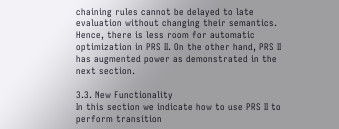chaining rules cannot be delayed to late evaluation without changing their semantics. Hence, there is less room for automatic optimization in PRS II. On the other hand, PRS II has augmented power as demonstrated in the next section.

3.3. New Functionality
In this section we indicate how to use PRS II to perform transition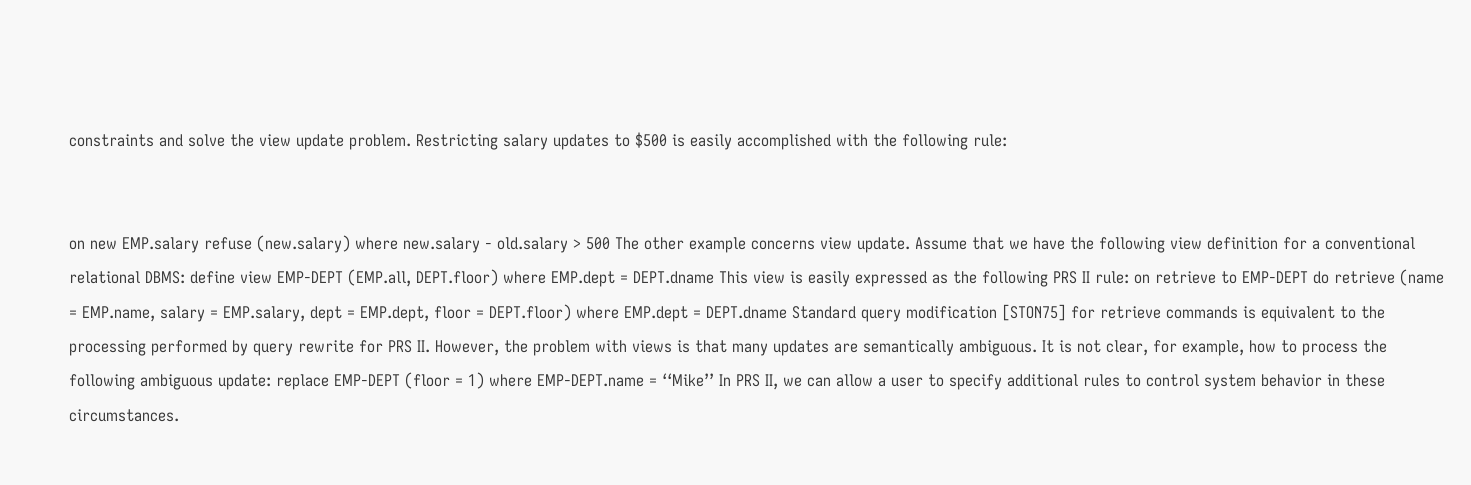constraints and solve the view update problem. Restricting salary updates to $500 is easily accomplished with the following rule:


on new EMP.salary refuse (new.salary) where new.salary - old.salary > 500 The other example concerns view update. Assume that we have the following view definition for a conventional relational DBMS: define view EMP-DEPT (EMP.all, DEPT.floor) where EMP.dept = DEPT.dname This view is easily expressed as the following PRS II rule: on retrieve to EMP-DEPT do retrieve (name = EMP.name, salary = EMP.salary, dept = EMP.dept, floor = DEPT.floor) where EMP.dept = DEPT.dname Standard query modification [STON75] for retrieve commands is equivalent to the processing performed by query rewrite for PRS II. However, the problem with views is that many updates are semantically ambiguous. It is not clear, for example, how to process the following ambiguous update: replace EMP-DEPT (floor = 1) where EMP-DEPT.name = ‘‘Mike’’ In PRS II, we can allow a user to specify additional rules to control system behavior in these circumstances.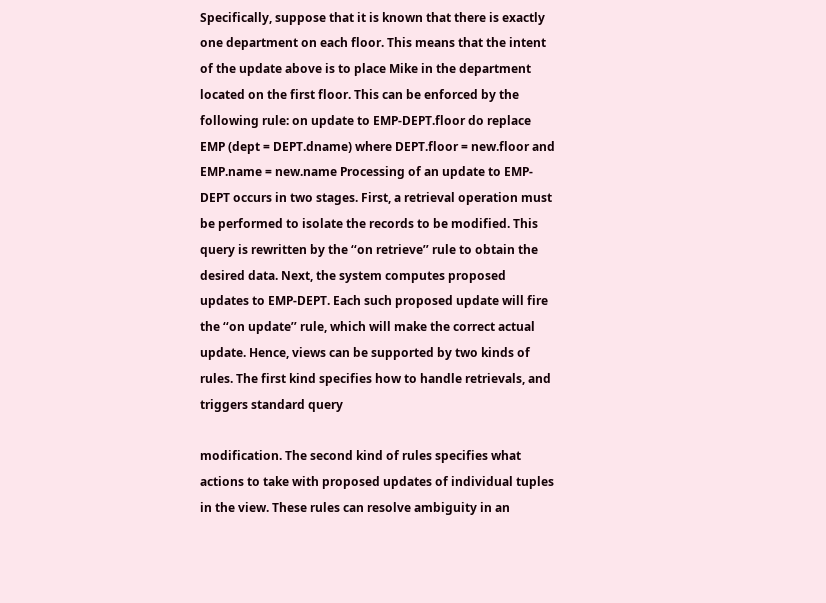Specifically, suppose that it is known that there is exactly one department on each floor. This means that the intent of the update above is to place Mike in the department located on the first floor. This can be enforced by the following rule: on update to EMP-DEPT.floor do replace EMP (dept = DEPT.dname) where DEPT.floor = new.floor and EMP.name = new.name Processing of an update to EMP-DEPT occurs in two stages. First, a retrieval operation must be performed to isolate the records to be modified. This query is rewritten by the ‘‘on retrieve’’ rule to obtain the desired data. Next, the system computes proposed updates to EMP-DEPT. Each such proposed update will fire the ‘‘on update’’ rule, which will make the correct actual update. Hence, views can be supported by two kinds of rules. The first kind specifies how to handle retrievals, and triggers standard query

modification. The second kind of rules specifies what actions to take with proposed updates of individual tuples in the view. These rules can resolve ambiguity in an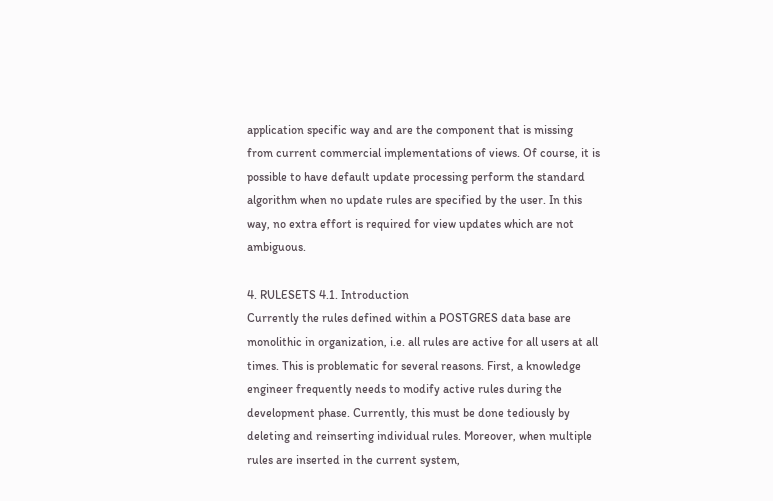application specific way and are the component that is missing from current commercial implementations of views. Of course, it is possible to have default update processing perform the standard algorithm when no update rules are specified by the user. In this way, no extra effort is required for view updates which are not ambiguous.

4. RULESETS 4.1. Introduction
Currently the rules defined within a POSTGRES data base are monolithic in organization, i.e. all rules are active for all users at all times. This is problematic for several reasons. First, a knowledge engineer frequently needs to modify active rules during the development phase. Currently, this must be done tediously by deleting and reinserting individual rules. Moreover, when multiple rules are inserted in the current system,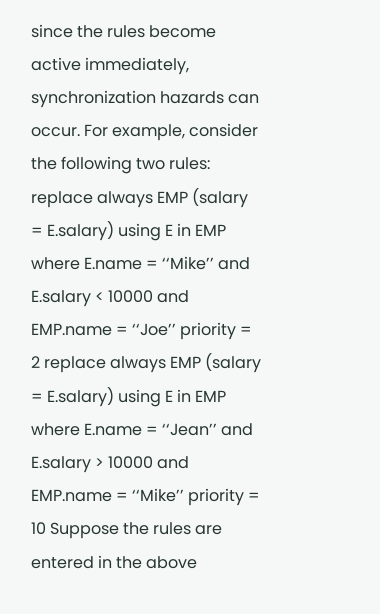since the rules become active immediately, synchronization hazards can occur. For example, consider the following two rules: replace always EMP (salary = E.salary) using E in EMP where E.name = ‘‘Mike’’ and E.salary < 10000 and EMP.name = ‘‘Joe’’ priority = 2 replace always EMP (salary = E.salary) using E in EMP where E.name = ‘‘Jean’’ and E.salary > 10000 and EMP.name = ‘‘Mike’’ priority = 10 Suppose the rules are entered in the above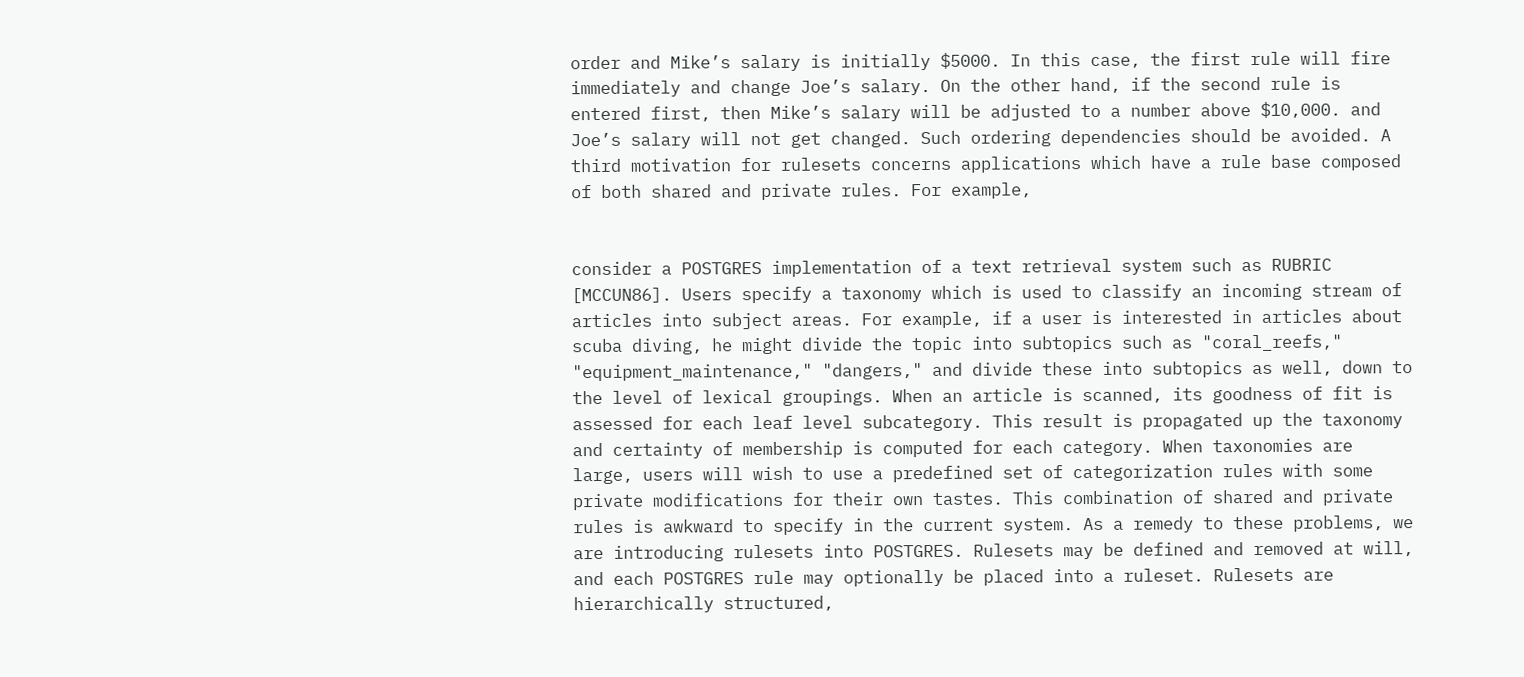order and Mike’s salary is initially $5000. In this case, the first rule will fire immediately and change Joe’s salary. On the other hand, if the second rule is entered first, then Mike’s salary will be adjusted to a number above $10,000. and Joe’s salary will not get changed. Such ordering dependencies should be avoided. A third motivation for rulesets concerns applications which have a rule base composed of both shared and private rules. For example,


consider a POSTGRES implementation of a text retrieval system such as RUBRIC [MCCUN86]. Users specify a taxonomy which is used to classify an incoming stream of articles into subject areas. For example, if a user is interested in articles about scuba diving, he might divide the topic into subtopics such as "coral_reefs," "equipment_maintenance," "dangers," and divide these into subtopics as well, down to the level of lexical groupings. When an article is scanned, its goodness of fit is assessed for each leaf level subcategory. This result is propagated up the taxonomy and certainty of membership is computed for each category. When taxonomies are large, users will wish to use a predefined set of categorization rules with some private modifications for their own tastes. This combination of shared and private rules is awkward to specify in the current system. As a remedy to these problems, we are introducing rulesets into POSTGRES. Rulesets may be defined and removed at will, and each POSTGRES rule may optionally be placed into a ruleset. Rulesets are hierarchically structured,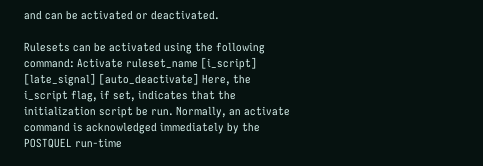and can be activated or deactivated.

Rulesets can be activated using the following command: Activate ruleset_name [i_script] [late_signal] [auto_deactivate] Here, the i_script flag, if set, indicates that the initialization script be run. Normally, an activate command is acknowledged immediately by the POSTQUEL run-time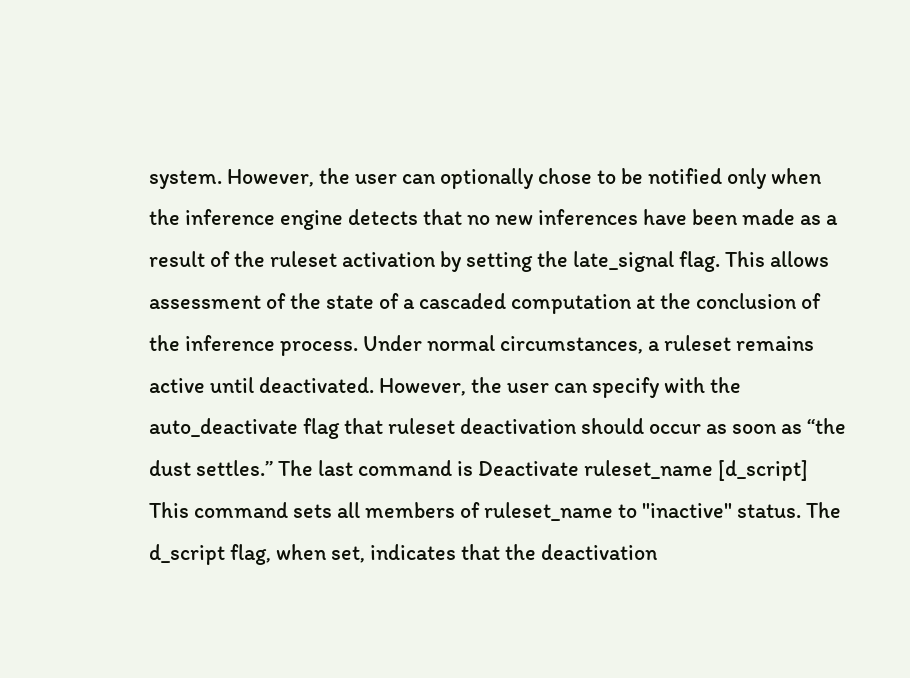system. However, the user can optionally chose to be notified only when the inference engine detects that no new inferences have been made as a result of the ruleset activation by setting the late_signal flag. This allows assessment of the state of a cascaded computation at the conclusion of the inference process. Under normal circumstances, a ruleset remains active until deactivated. However, the user can specify with the auto_deactivate flag that ruleset deactivation should occur as soon as ‘‘the dust settles.’’ The last command is Deactivate ruleset_name [d_script] This command sets all members of ruleset_name to "inactive" status. The d_script flag, when set, indicates that the deactivation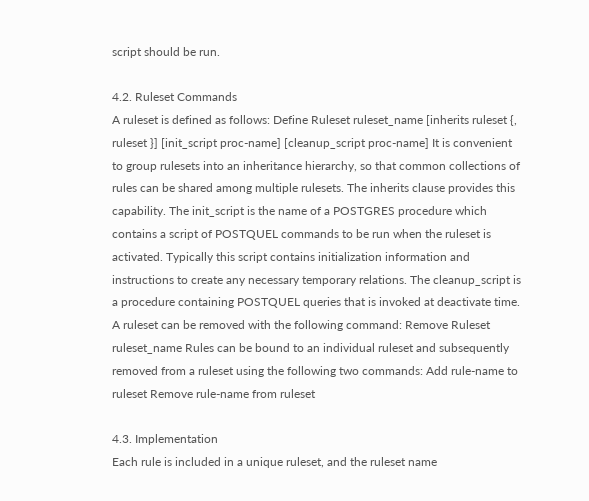script should be run.

4.2. Ruleset Commands
A ruleset is defined as follows: Define Ruleset ruleset_name [inherits ruleset {, ruleset }] [init_script proc-name] [cleanup_script proc-name] It is convenient to group rulesets into an inheritance hierarchy, so that common collections of rules can be shared among multiple rulesets. The inherits clause provides this capability. The init_script is the name of a POSTGRES procedure which contains a script of POSTQUEL commands to be run when the ruleset is activated. Typically this script contains initialization information and instructions to create any necessary temporary relations. The cleanup_script is a procedure containing POSTQUEL queries that is invoked at deactivate time. A ruleset can be removed with the following command: Remove Ruleset ruleset_name Rules can be bound to an individual ruleset and subsequently removed from a ruleset using the following two commands: Add rule-name to ruleset Remove rule-name from ruleset

4.3. Implementation
Each rule is included in a unique ruleset, and the ruleset name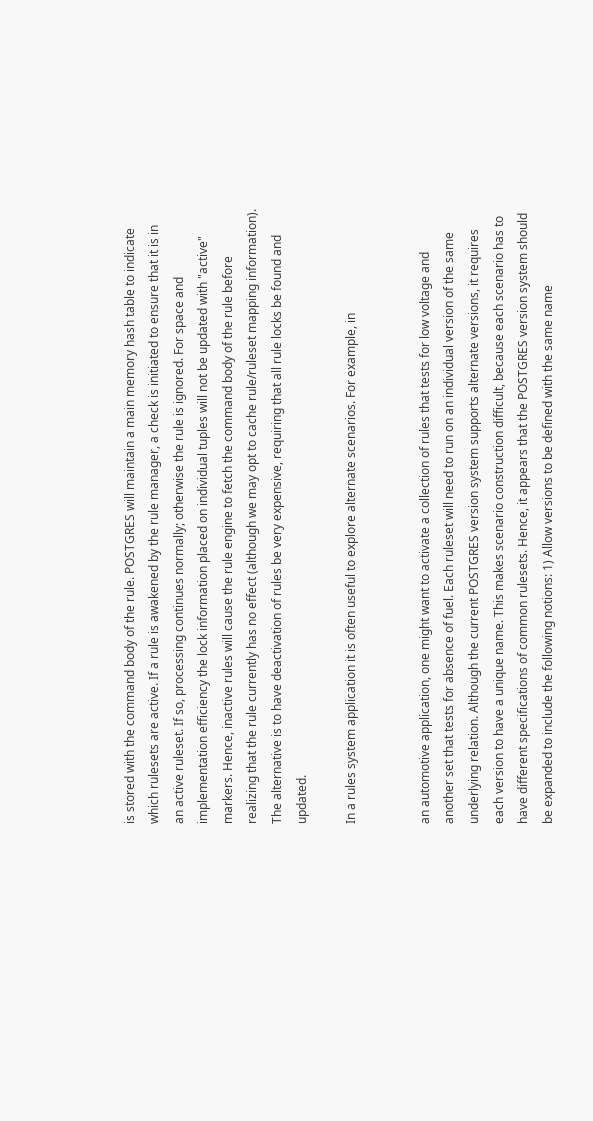is stored with the command body of the rule. POSTGRES will maintain a main memory hash table to indicate which rulesets are active. If a rule is awakened by the rule manager, a check is initiated to ensure that it is in an active ruleset. If so, processing continues normally; otherwise the rule is ignored. For space and implementation efficiency the lock information placed on individual tuples will not be updated with "active" markers. Hence, inactive rules will cause the rule engine to fetch the command body of the rule before realizing that the rule currently has no effect (although we may opt to cache rule/ruleset mapping information). The alternative is to have deactivation of rules be very expensive, requiring that all rule locks be found and updated.

In a rules system application it is often useful to explore alternate scenarios. For example, in


an automotive application, one might want to activate a collection of rules that tests for low voltage and another set that tests for absence of fuel. Each ruleset will need to run on an individual version of the same underlying relation. Although the current POSTGRES version system supports alternate versions, it requires each version to have a unique name. This makes scenario construction difficult, because each scenario has to have different specifications of common rulesets. Hence, it appears that the POSTGRES version system should be expanded to include the following notions: 1) Allow versions to be defined with the same name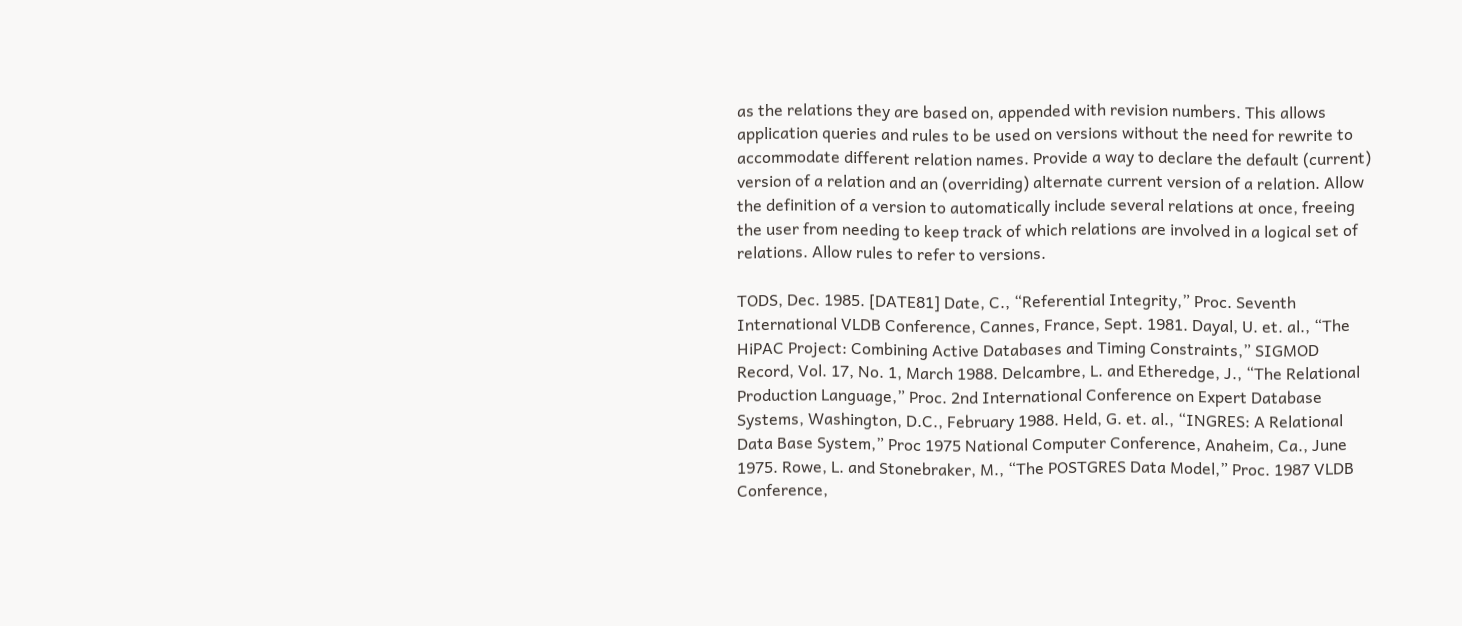as the relations they are based on, appended with revision numbers. This allows application queries and rules to be used on versions without the need for rewrite to accommodate different relation names. Provide a way to declare the default (current) version of a relation and an (overriding) alternate current version of a relation. Allow the definition of a version to automatically include several relations at once, freeing the user from needing to keep track of which relations are involved in a logical set of relations. Allow rules to refer to versions.

TODS, Dec. 1985. [DATE81] Date, C., “Referential Integrity,” Proc. Seventh International VLDB Conference, Cannes, France, Sept. 1981. Dayal, U. et. al., “The HiPAC Project: Combining Active Databases and Timing Constraints,” SIGMOD Record, Vol. 17, No. 1, March 1988. Delcambre, L. and Etheredge, J., “The Relational Production Language,” Proc. 2nd International Conference on Expert Database Systems, Washington, D.C., February 1988. Held, G. et. al., “INGRES: A Relational Data Base System,” Proc 1975 National Computer Conference, Anaheim, Ca., June 1975. Rowe, L. and Stonebraker, M., “The POSTGRES Data Model,” Proc. 1987 VLDB Conference,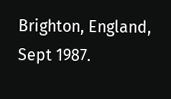Brighton, England, Sept 1987.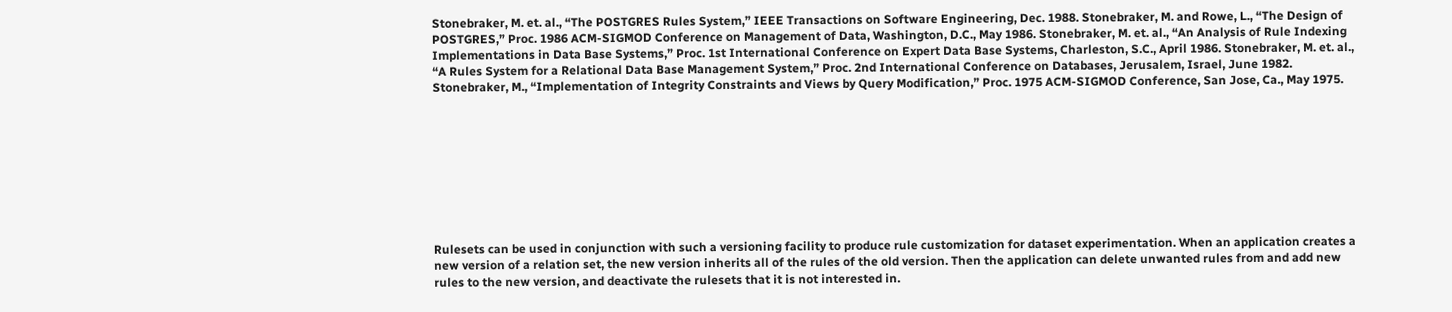Stonebraker, M. et. al., “The POSTGRES Rules System,” IEEE Transactions on Software Engineering, Dec. 1988. Stonebraker, M. and Rowe, L., “The Design of POSTGRES,” Proc. 1986 ACM-SIGMOD Conference on Management of Data, Washington, D.C., May 1986. Stonebraker, M. et. al., “An Analysis of Rule Indexing Implementations in Data Base Systems,” Proc. 1st International Conference on Expert Data Base Systems, Charleston, S.C., April 1986. Stonebraker, M. et. al., “A Rules System for a Relational Data Base Management System,” Proc. 2nd International Conference on Databases, Jerusalem, Israel, June 1982. Stonebraker, M., “Implementation of Integrity Constraints and Views by Query Modification,” Proc. 1975 ACM-SIGMOD Conference, San Jose, Ca., May 1975.









Rulesets can be used in conjunction with such a versioning facility to produce rule customization for dataset experimentation. When an application creates a new version of a relation set, the new version inherits all of the rules of the old version. Then the application can delete unwanted rules from and add new rules to the new version, and deactivate the rulesets that it is not interested in.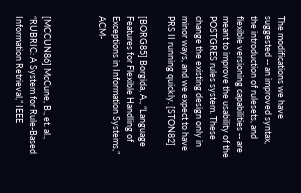The modifications we have suggested -- an improved syntax, the introduction of rulesets, and flexible versioning capabilities -- are meant to improve the usability of the POSTGRES rules system. These change the existing design only in minor ways, and we expect to have PRS II running quickly. [STON82]

[BORG85] Borgida, A., “Language Features for Flexible Handling of Exceptions in Information Systems,” ACM-



[MCCUN86] McCune, B., et. al., “RUBRIC: A System for Rule-Based Information Retrieval,” IEEE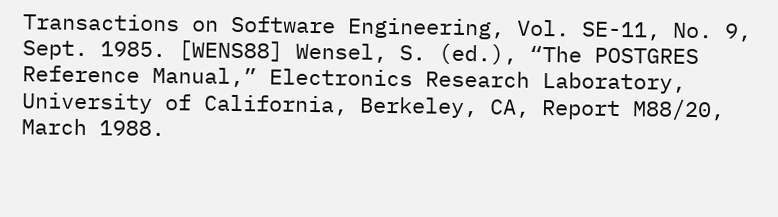Transactions on Software Engineering, Vol. SE-11, No. 9, Sept. 1985. [WENS88] Wensel, S. (ed.), “The POSTGRES Reference Manual,” Electronics Research Laboratory, University of California, Berkeley, CA, Report M88/20, March 1988.